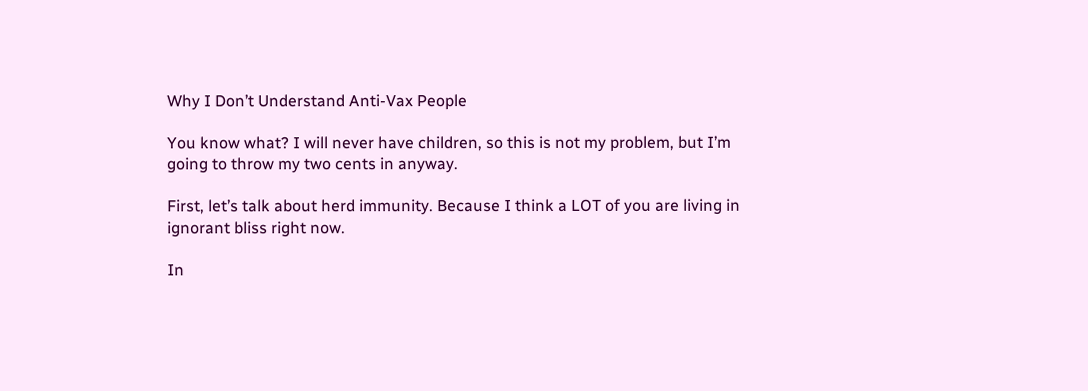Why I Don’t Understand Anti-Vax People

You know what? I will never have children, so this is not my problem, but I’m going to throw my two cents in anyway.

First, let’s talk about herd immunity. Because I think a LOT of you are living in ignorant bliss right now.

In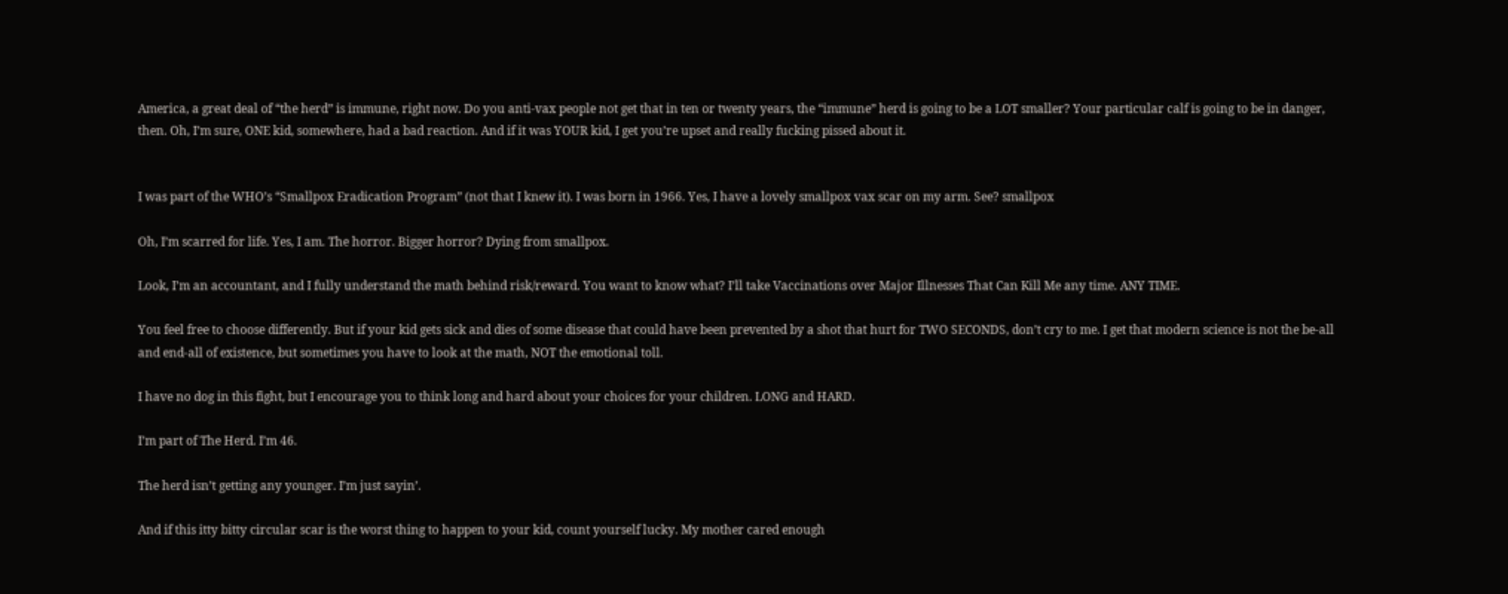America, a great deal of “the herd” is immune, right now. Do you anti-vax people not get that in ten or twenty years, the “immune” herd is going to be a LOT smaller? Your particular calf is going to be in danger, then. Oh, I’m sure, ONE kid, somewhere, had a bad reaction. And if it was YOUR kid, I get you’re upset and really fucking pissed about it.


I was part of the WHO’s “Smallpox Eradication Program” (not that I knew it). I was born in 1966. Yes, I have a lovely smallpox vax scar on my arm. See? smallpox

Oh, I’m scarred for life. Yes, I am. The horror. Bigger horror? Dying from smallpox.

Look, I’m an accountant, and I fully understand the math behind risk/reward. You want to know what? I’ll take Vaccinations over Major Illnesses That Can Kill Me any time. ANY TIME.

You feel free to choose differently. But if your kid gets sick and dies of some disease that could have been prevented by a shot that hurt for TWO SECONDS, don’t cry to me. I get that modern science is not the be-all and end-all of existence, but sometimes you have to look at the math, NOT the emotional toll.

I have no dog in this fight, but I encourage you to think long and hard about your choices for your children. LONG and HARD.

I’m part of The Herd. I’m 46.

The herd isn’t getting any younger. I’m just sayin’.

And if this itty bitty circular scar is the worst thing to happen to your kid, count yourself lucky. My mother cared enough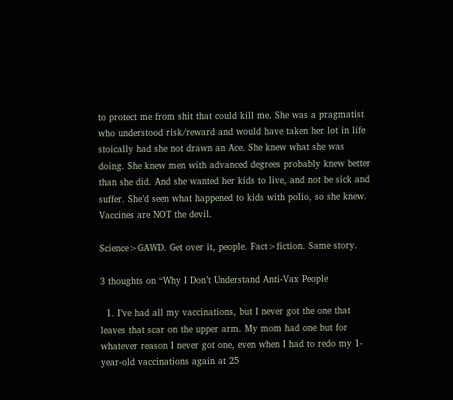to protect me from shit that could kill me. She was a pragmatist who understood risk/reward and would have taken her lot in life stoically had she not drawn an Ace. She knew what she was doing. She knew men with advanced degrees probably knew better than she did. And she wanted her kids to live, and not be sick and suffer. She’d seen what happened to kids with polio, so she knew. Vaccines are NOT the devil.

Science>GAWD. Get over it, people. Fact>fiction. Same story.

3 thoughts on “Why I Don’t Understand Anti-Vax People

  1. I’ve had all my vaccinations, but I never got the one that leaves that scar on the upper arm. My mom had one but for whatever reason I never got one, even when I had to redo my 1-year-old vaccinations again at 25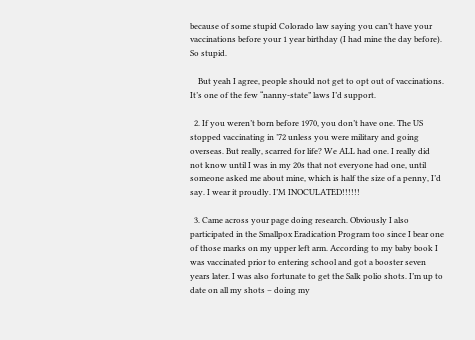because of some stupid Colorado law saying you can’t have your vaccinations before your 1 year birthday (I had mine the day before). So stupid.

    But yeah I agree, people should not get to opt out of vaccinations. It’s one of the few “nanny-state” laws I’d support.

  2. If you weren’t born before 1970, you don’t have one. The US stopped vaccinating in ’72 unless you were military and going overseas. But really, scarred for life? We ALL had one. I really did not know until I was in my 20s that not everyone had one, until someone asked me about mine, which is half the size of a penny, I’d say. I wear it proudly. I’M INOCULATED!!!!!!

  3. Came across your page doing research. Obviously I also participated in the Smallpox Eradication Program too since I bear one of those marks on my upper left arm. According to my baby book I was vaccinated prior to entering school and got a booster seven years later. I was also fortunate to get the Salk polio shots. I’m up to date on all my shots – doing my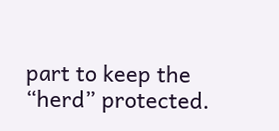part to keep the “herd” protected.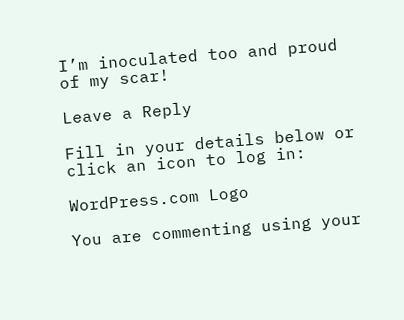I’m inoculated too and proud of my scar!

Leave a Reply

Fill in your details below or click an icon to log in:

WordPress.com Logo

You are commenting using your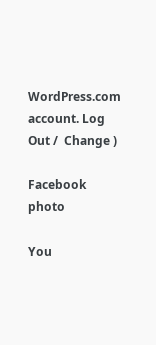WordPress.com account. Log Out /  Change )

Facebook photo

You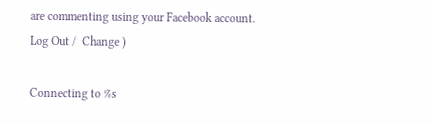are commenting using your Facebook account. Log Out /  Change )

Connecting to %s